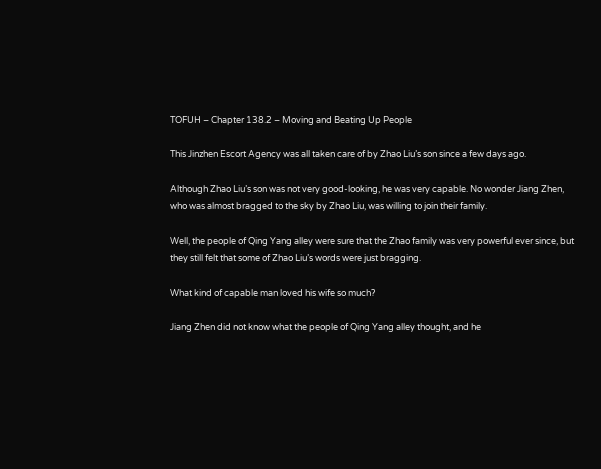TOFUH – Chapter 138.2 – Moving and Beating Up People

This Jinzhen Escort Agency was all taken care of by Zhao Liu’s son since a few days ago.

Although Zhao Liu’s son was not very good-looking, he was very capable. No wonder Jiang Zhen, who was almost bragged to the sky by Zhao Liu, was willing to join their family.

Well, the people of Qing Yang alley were sure that the Zhao family was very powerful ever since, but they still felt that some of Zhao Liu’s words were just bragging.

What kind of capable man loved his wife so much?

Jiang Zhen did not know what the people of Qing Yang alley thought, and he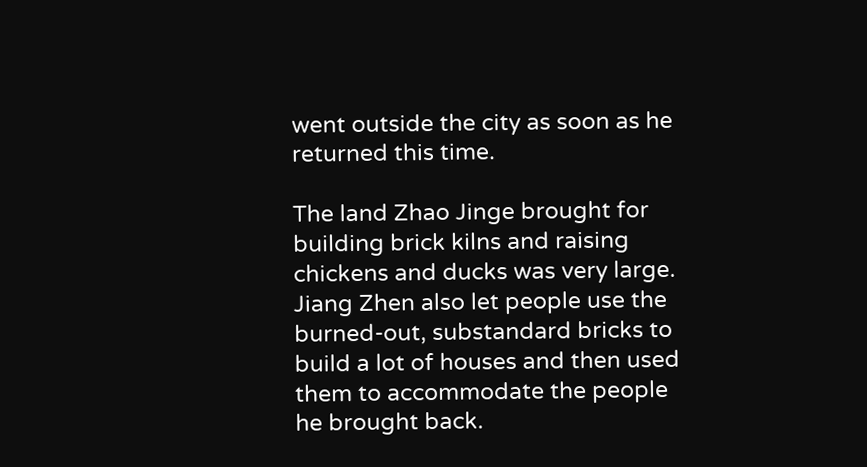went outside the city as soon as he returned this time.

The land Zhao Jinge brought for building brick kilns and raising chickens and ducks was very large. Jiang Zhen also let people use the burned-out, substandard bricks to build a lot of houses and then used them to accommodate the people he brought back.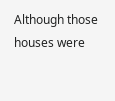Although those houses were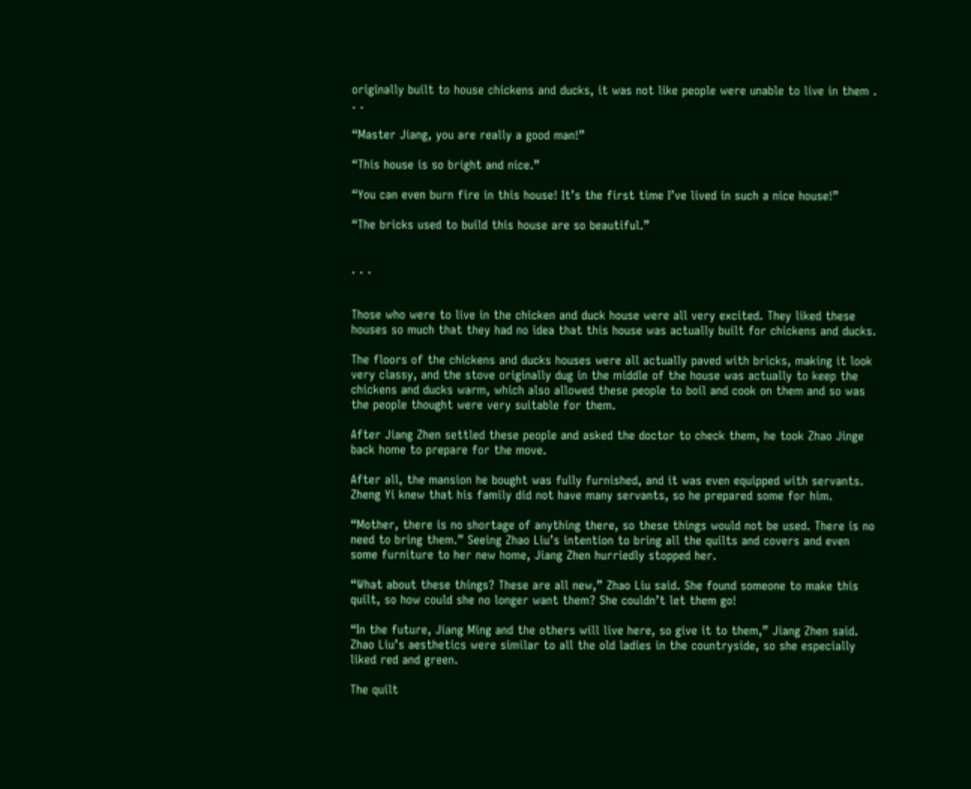originally built to house chickens and ducks, it was not like people were unable to live in them . . .

“Master Jiang, you are really a good man!”

“This house is so bright and nice.”

“You can even burn fire in this house! It’s the first time I’ve lived in such a nice house!”

“The bricks used to build this house are so beautiful.”


. . .


Those who were to live in the chicken and duck house were all very excited. They liked these houses so much that they had no idea that this house was actually built for chickens and ducks.

The floors of the chickens and ducks houses were all actually paved with bricks, making it look very classy, and the stove originally dug in the middle of the house was actually to keep the chickens and ducks warm, which also allowed these people to boil and cook on them and so was the people thought were very suitable for them.

After Jiang Zhen settled these people and asked the doctor to check them, he took Zhao Jinge back home to prepare for the move.

After all, the mansion he bought was fully furnished, and it was even equipped with servants. Zheng Yi knew that his family did not have many servants, so he prepared some for him.

“Mother, there is no shortage of anything there, so these things would not be used. There is no need to bring them.” Seeing Zhao Liu’s intention to bring all the quilts and covers and even some furniture to her new home, Jiang Zhen hurriedly stopped her.

“What about these things? These are all new,” Zhao Liu said. She found someone to make this quilt, so how could she no longer want them? She couldn’t let them go!

“In the future, Jiang Ming and the others will live here, so give it to them,” Jiang Zhen said. Zhao Liu’s aesthetics were similar to all the old ladies in the countryside, so she especially liked red and green.

The quilt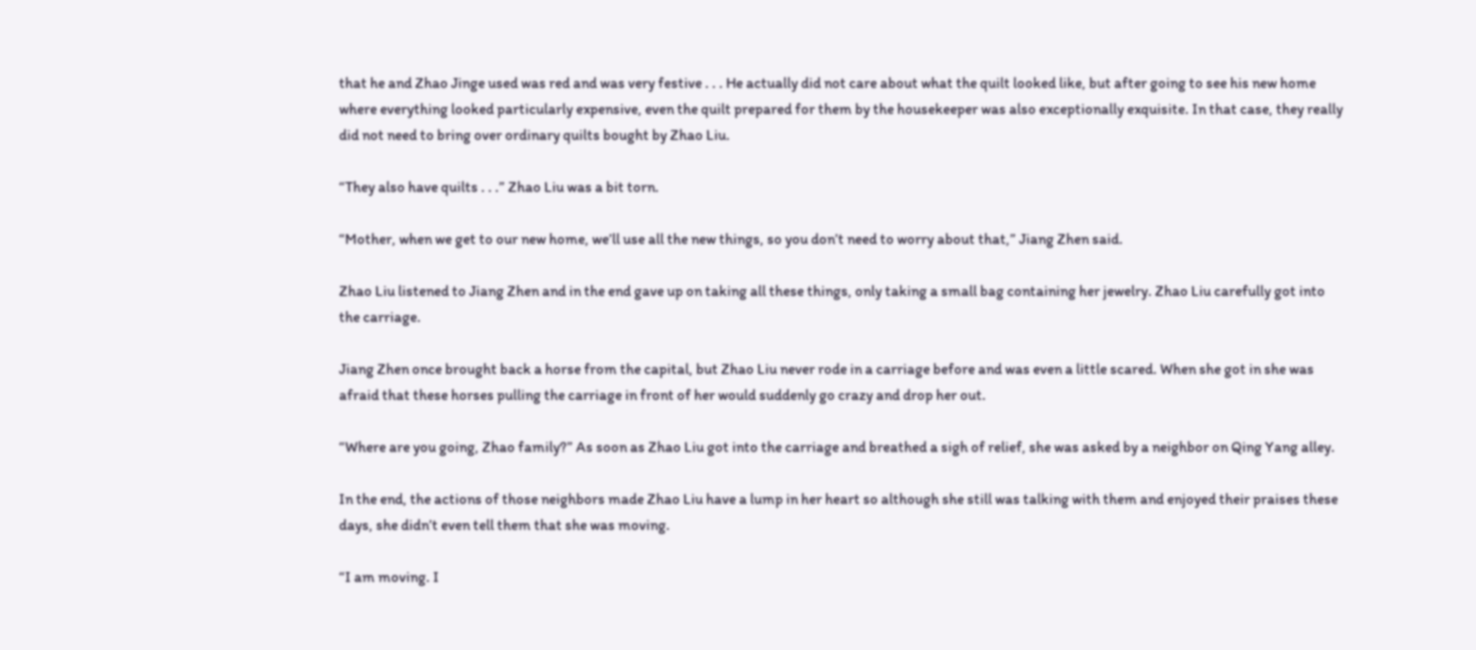that he and Zhao Jinge used was red and was very festive . . . He actually did not care about what the quilt looked like, but after going to see his new home where everything looked particularly expensive, even the quilt prepared for them by the housekeeper was also exceptionally exquisite. In that case, they really did not need to bring over ordinary quilts bought by Zhao Liu.

“They also have quilts . . .” Zhao Liu was a bit torn.

“Mother, when we get to our new home, we’ll use all the new things, so you don’t need to worry about that,” Jiang Zhen said.

Zhao Liu listened to Jiang Zhen and in the end gave up on taking all these things, only taking a small bag containing her jewelry. Zhao Liu carefully got into the carriage.

Jiang Zhen once brought back a horse from the capital, but Zhao Liu never rode in a carriage before and was even a little scared. When she got in she was afraid that these horses pulling the carriage in front of her would suddenly go crazy and drop her out.

“Where are you going, Zhao family?” As soon as Zhao Liu got into the carriage and breathed a sigh of relief, she was asked by a neighbor on Qing Yang alley.

In the end, the actions of those neighbors made Zhao Liu have a lump in her heart so although she still was talking with them and enjoyed their praises these days, she didn’t even tell them that she was moving.

“I am moving. I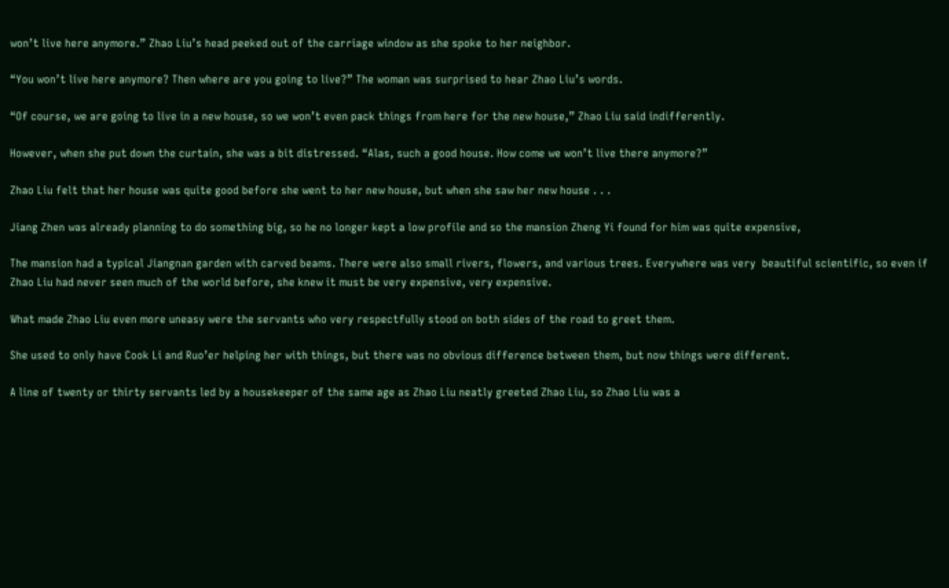won’t live here anymore.” Zhao Liu’s head peeked out of the carriage window as she spoke to her neighbor.

“You won’t live here anymore? Then where are you going to live?” The woman was surprised to hear Zhao Liu’s words.

“Of course, we are going to live in a new house, so we won’t even pack things from here for the new house,” Zhao Liu said indifferently.

However, when she put down the curtain, she was a bit distressed. “Alas, such a good house. How come we won’t live there anymore?”

Zhao Liu felt that her house was quite good before she went to her new house, but when she saw her new house . . .

Jiang Zhen was already planning to do something big, so he no longer kept a low profile and so the mansion Zheng Yi found for him was quite expensive,

The mansion had a typical Jiangnan garden with carved beams. There were also small rivers, flowers, and various trees. Everywhere was very  beautiful scientific, so even if Zhao Liu had never seen much of the world before, she knew it must be very expensive, very expensive.

What made Zhao Liu even more uneasy were the servants who very respectfully stood on both sides of the road to greet them.

She used to only have Cook Li and Ruo’er helping her with things, but there was no obvious difference between them, but now things were different.

A line of twenty or thirty servants led by a housekeeper of the same age as Zhao Liu neatly greeted Zhao Liu, so Zhao Liu was a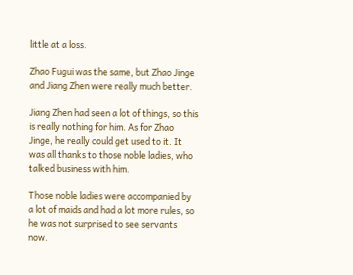little at a loss.

Zhao Fugui was the same, but Zhao Jinge and Jiang Zhen were really much better.

Jiang Zhen had seen a lot of things, so this is really nothing for him. As for Zhao Jinge, he really could get used to it. It was all thanks to those noble ladies, who talked business with him.

Those noble ladies were accompanied by a lot of maids and had a lot more rules, so he was not surprised to see servants now.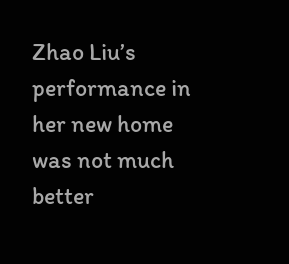Zhao Liu’s performance in her new home was not much better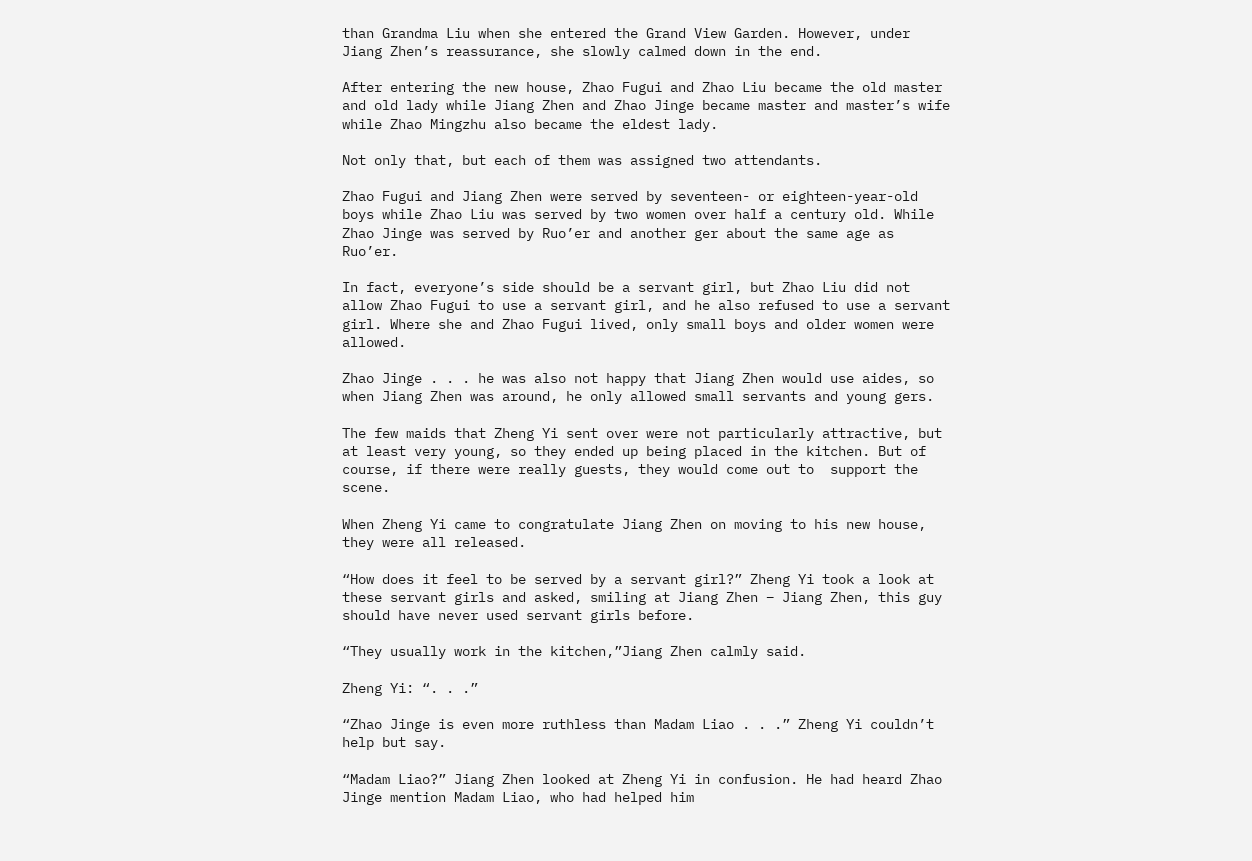than Grandma Liu when she entered the Grand View Garden. However, under Jiang Zhen’s reassurance, she slowly calmed down in the end.

After entering the new house, Zhao Fugui and Zhao Liu became the old master and old lady while Jiang Zhen and Zhao Jinge became master and master’s wife while Zhao Mingzhu also became the eldest lady.

Not only that, but each of them was assigned two attendants.

Zhao Fugui and Jiang Zhen were served by seventeen- or eighteen-year-old boys while Zhao Liu was served by two women over half a century old. While Zhao Jinge was served by Ruo’er and another ger about the same age as Ruo’er.

In fact, everyone’s side should be a servant girl, but Zhao Liu did not allow Zhao Fugui to use a servant girl, and he also refused to use a servant girl. Where she and Zhao Fugui lived, only small boys and older women were allowed.

Zhao Jinge . . . he was also not happy that Jiang Zhen would use aides, so when Jiang Zhen was around, he only allowed small servants and young gers.

The few maids that Zheng Yi sent over were not particularly attractive, but at least very young, so they ended up being placed in the kitchen. But of course, if there were really guests, they would come out to  support the scene.

When Zheng Yi came to congratulate Jiang Zhen on moving to his new house, they were all released.

“How does it feel to be served by a servant girl?” Zheng Yi took a look at these servant girls and asked, smiling at Jiang Zhen – Jiang Zhen, this guy should have never used servant girls before.

“They usually work in the kitchen,”Jiang Zhen calmly said.

Zheng Yi: “. . .”

“Zhao Jinge is even more ruthless than Madam Liao . . .” Zheng Yi couldn’t help but say.

“Madam Liao?” Jiang Zhen looked at Zheng Yi in confusion. He had heard Zhao Jinge mention Madam Liao, who had helped him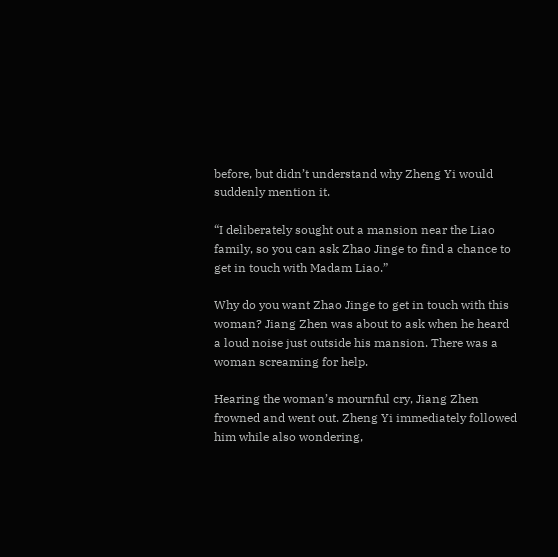before, but didn’t understand why Zheng Yi would suddenly mention it.

“I deliberately sought out a mansion near the Liao family, so you can ask Zhao Jinge to find a chance to get in touch with Madam Liao.”

Why do you want Zhao Jinge to get in touch with this woman? Jiang Zhen was about to ask when he heard a loud noise just outside his mansion. There was a woman screaming for help.

Hearing the woman’s mournful cry, Jiang Zhen frowned and went out. Zheng Yi immediately followed him while also wondering,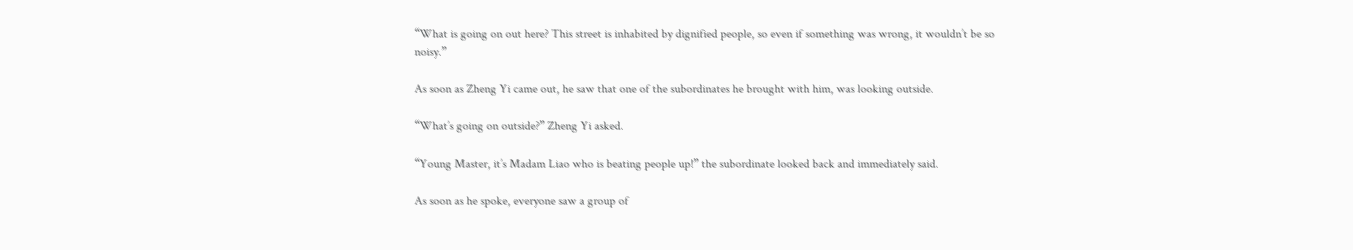“What is going on out here? This street is inhabited by dignified people, so even if something was wrong, it wouldn’t be so noisy.”

As soon as Zheng Yi came out, he saw that one of the subordinates he brought with him, was looking outside.

“What’s going on outside?” Zheng Yi asked.

“Young Master, it’s Madam Liao who is beating people up!” the subordinate looked back and immediately said.

As soon as he spoke, everyone saw a group of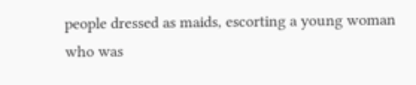people dressed as maids, escorting a young woman who was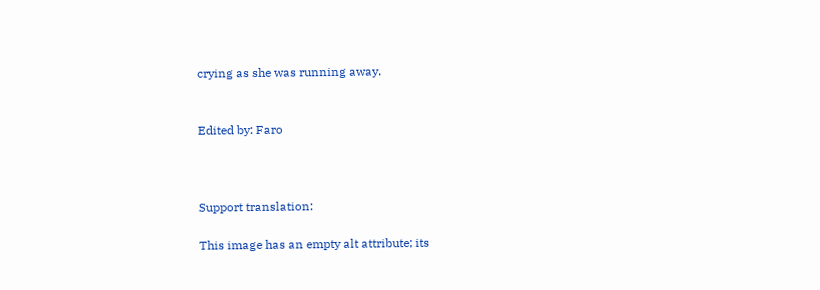crying as she was running away.


Edited by: Faro



Support translation:

This image has an empty alt attribute; its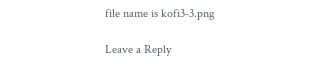file name is kofi3-3.png

Leave a Reply